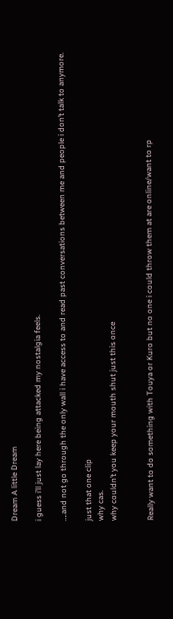Dream A little Dream

i guess i’ll just lay here being attacked my nostalgia feels.

….and not go through the only wall i have access to and read past conversations between me and people i don’t talk to anymore.

just that one clip
why cas.
why couldn’t you keep your mouth shut just this once


Really want to do something with Touya or Kuro but no one i could throw them at are online/want to rp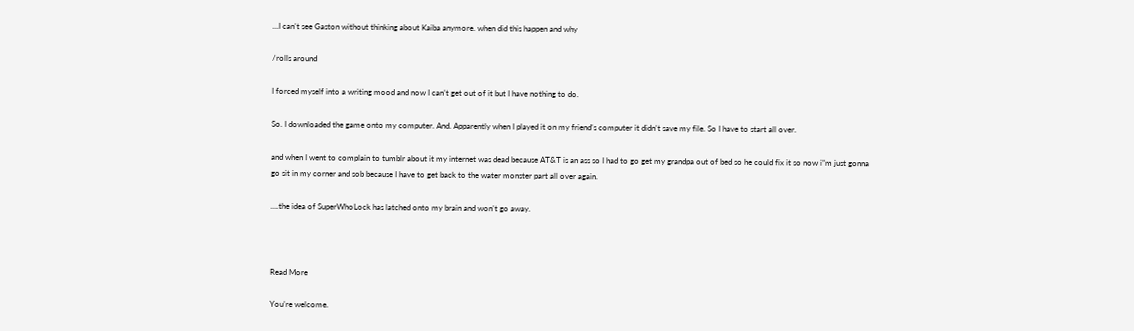…I can’t see Gaston without thinking about Kaiba anymore. when did this happen and why

/rolls around

I forced myself into a writing mood and now I can’t get out of it but I have nothing to do.

So. I downloaded the game onto my computer. And. Apparently when I played it on my friend’s computer it didn’t save my file. So I have to start all over.

and when I went to complain to tumblr about it my internet was dead because AT&T is an ass so I had to go get my grandpa out of bed so he could fix it so now i”m just gonna go sit in my corner and sob because I have to get back to the water monster part all over again.

….the idea of SuperWhoLock has latched onto my brain and won’t go away.



Read More

You’re welcome.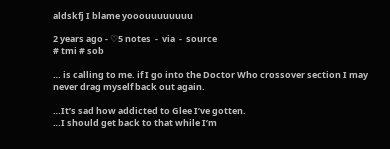aldskfj I blame yooouuuuuuuu

2 years ago - ♡5 notes  -  via  -  source
# tmi # sob

… is calling to me. if I go into the Doctor Who crossover section I may never drag myself back out again.

…It’s sad how addicted to Glee I’ve gotten.
…I should get back to that while I’m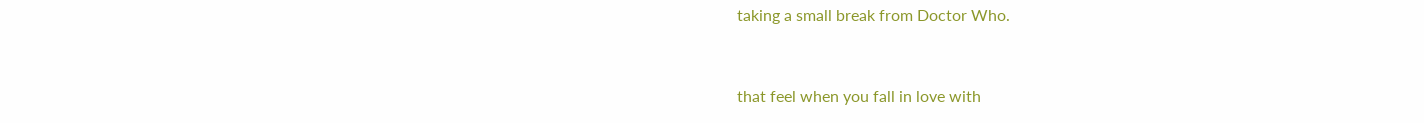taking a small break from Doctor Who.


that feel when you fall in love with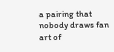a pairing that nobody draws fan art of